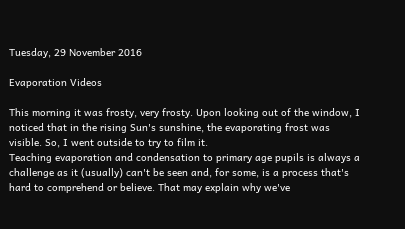Tuesday, 29 November 2016

Evaporation Videos

This morning it was frosty, very frosty. Upon looking out of the window, I noticed that in the rising Sun's sunshine, the evaporating frost was visible. So, I went outside to try to film it.
Teaching evaporation and condensation to primary age pupils is always a challenge as it (usually) can't be seen and, for some, is a process that's hard to comprehend or believe. That may explain why we've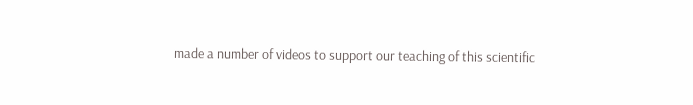made a number of videos to support our teaching of this scientific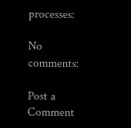processes:

No comments:

Post a Comment